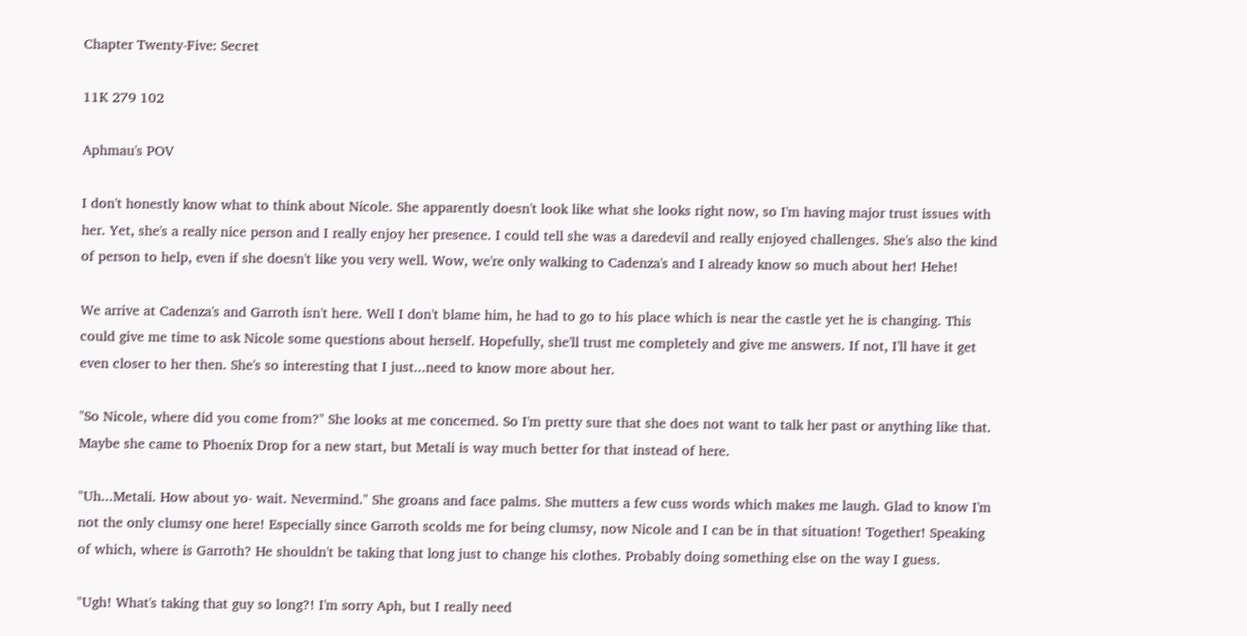Chapter Twenty-Five: Secret

11K 279 102

Aphmau's POV

I don't honestly know what to think about Nicole. She apparently doesn't look like what she looks right now, so I'm having major trust issues with her. Yet, she's a really nice person and I really enjoy her presence. I could tell she was a daredevil and really enjoyed challenges. She's also the kind of person to help, even if she doesn't like you very well. Wow, we're only walking to Cadenza's and I already know so much about her! Hehe!

We arrive at Cadenza's and Garroth isn't here. Well I don't blame him, he had to go to his place which is near the castle yet he is changing. This could give me time to ask Nicole some questions about herself. Hopefully, she'll trust me completely and give me answers. If not, I'll have it get even closer to her then. She's so interesting that I just...need to know more about her.

"So Nicole, where did you come from?" She looks at me concerned. So I'm pretty sure that she does not want to talk her past or anything like that. Maybe she came to Phoenix Drop for a new start, but Metali is way much better for that instead of here.

"Uh...Metali. How about yo- wait. Nevermind." She groans and face palms. She mutters a few cuss words which makes me laugh. Glad to know I'm not the only clumsy one here! Especially since Garroth scolds me for being clumsy, now Nicole and I can be in that situation! Together! Speaking of which, where is Garroth? He shouldn't be taking that long just to change his clothes. Probably doing something else on the way I guess.

"Ugh! What's taking that guy so long?! I'm sorry Aph, but I really need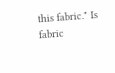this fabric." Is fabric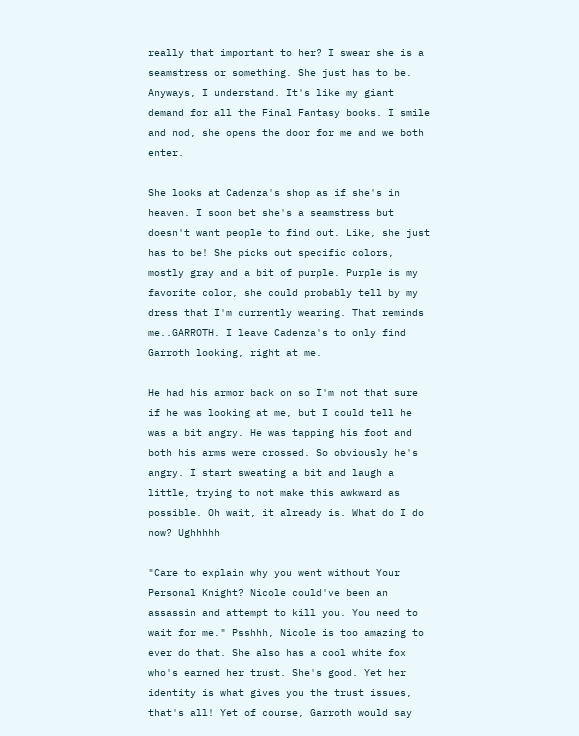really that important to her? I swear she is a seamstress or something. She just has to be. Anyways, I understand. It's like my giant demand for all the Final Fantasy books. I smile and nod, she opens the door for me and we both enter.

She looks at Cadenza's shop as if she's in heaven. I soon bet she's a seamstress but doesn't want people to find out. Like, she just has to be! She picks out specific colors, mostly gray and a bit of purple. Purple is my favorite color, she could probably tell by my dress that I'm currently wearing. That reminds me..GARROTH. I leave Cadenza's to only find Garroth looking, right at me.

He had his armor back on so I'm not that sure if he was looking at me, but I could tell he was a bit angry. He was tapping his foot and both his arms were crossed. So obviously he's angry. I start sweating a bit and laugh a little, trying to not make this awkward as possible. Oh wait, it already is. What do I do now? Ughhhhh

"Care to explain why you went without Your Personal Knight? Nicole could've been an assassin and attempt to kill you. You need to wait for me." Psshhh, Nicole is too amazing to ever do that. She also has a cool white fox who's earned her trust. She's good. Yet her identity is what gives you the trust issues, that's all! Yet of course, Garroth would say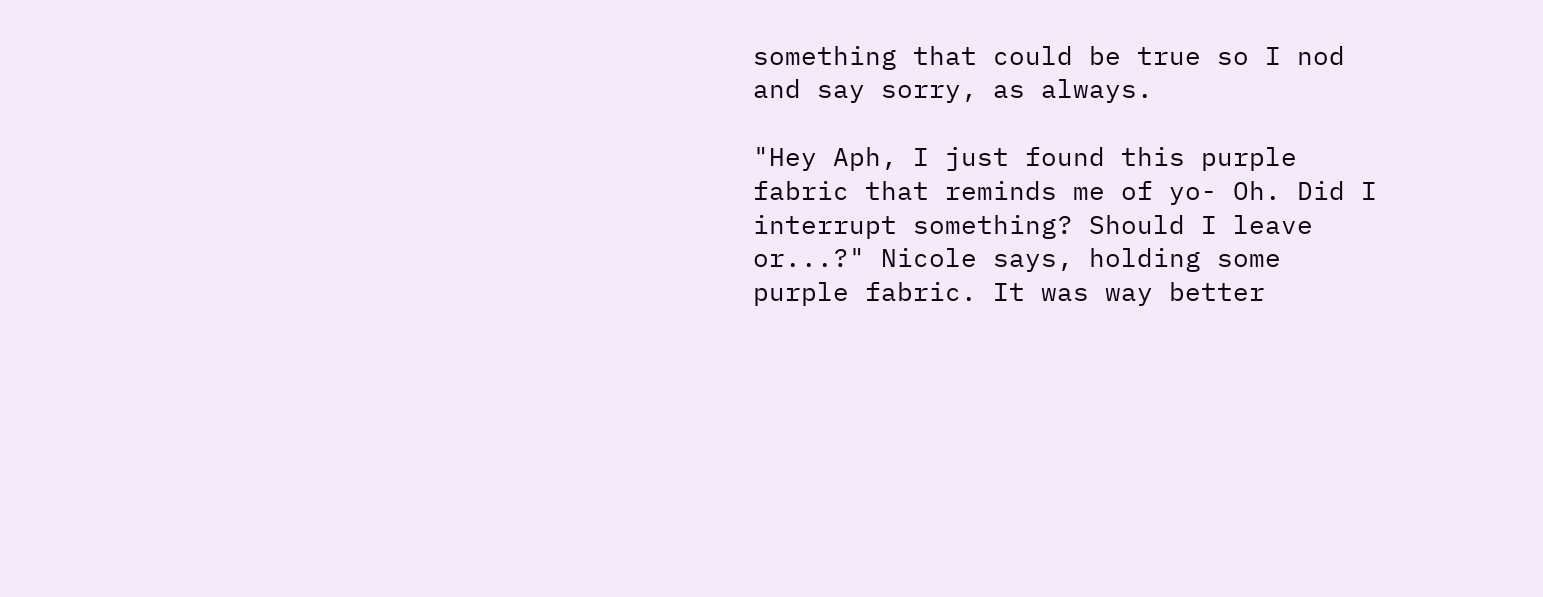something that could be true so I nod and say sorry, as always.

"Hey Aph, I just found this purple fabric that reminds me of yo- Oh. Did I interrupt something? Should I leave or...?" Nicole says, holding some purple fabric. It was way better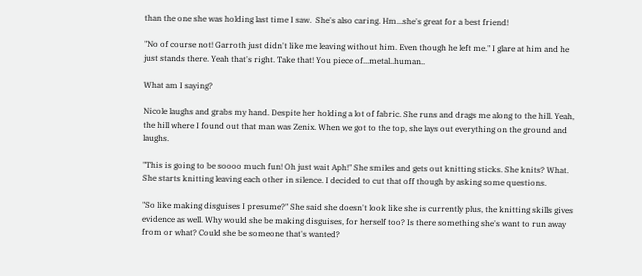than the one she was holding last time I saw.  She's also caring. Hm...she's great for a best friend!

"No of course not! Garroth just didn't like me leaving without him. Even though he left me." I glare at him and he just stands there. Yeah that's right. Take that! You piece of...metal..human..

What am I saying?

Nicole laughs and grabs my hand. Despite her holding a lot of fabric. She runs and drags me along to the hill. Yeah, the hill where I found out that man was Zenix. When we got to the top, she lays out everything on the ground and laughs.

"This is going to be soooo much fun! Oh just wait Aph!" She smiles and gets out knitting sticks. She knits? What. She starts knitting leaving each other in silence. I decided to cut that off though by asking some questions.

"So like making disguises I presume?" She said she doesn't look like she is currently plus, the knitting skills gives evidence as well. Why would she be making disguises, for herself too? Is there something she's want to run away from or what? Could she be someone that's wanted?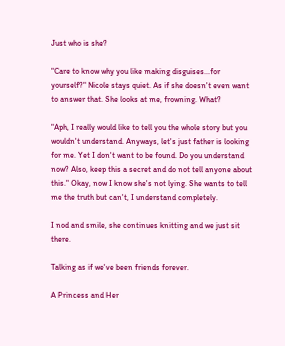Just who is she?

"Care to know why you like making disguises...for yourself?" Nicole stays quiet. As if she doesn't even want to answer that. She looks at me, frowning. What?

"Aph, I really would like to tell you the whole story but you wouldn't understand. Anyways, let's just father is looking for me. Yet I don't want to be found. Do you understand now? Also, keep this a secret and do not tell anyone about this." Okay, now I know she's not lying. She wants to tell me the truth but can't, I understand completely.

I nod and smile, she continues knitting and we just sit there.

Talking as if we've been friends forever.

A Princess and Her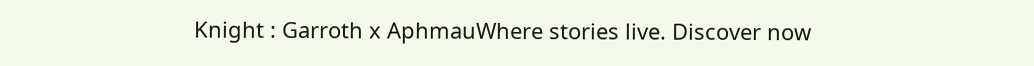Knight : Garroth x AphmauWhere stories live. Discover now